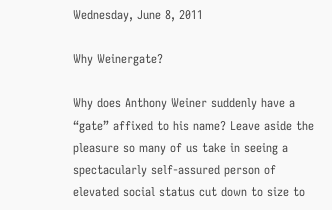Wednesday, June 8, 2011

Why Weinergate?

Why does Anthony Weiner suddenly have a “gate” affixed to his name? Leave aside the pleasure so many of us take in seeing a spectacularly self-assured person of elevated social status cut down to size to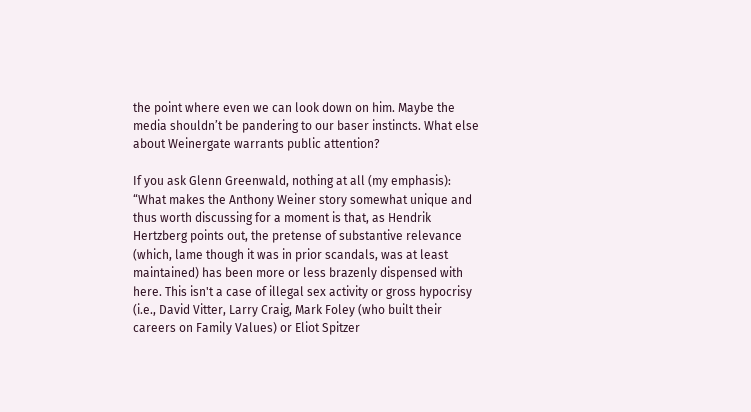the point where even we can look down on him. Maybe the media shouldn’t be pandering to our baser instincts. What else about Weinergate warrants public attention?

If you ask Glenn Greenwald, nothing at all (my emphasis):
“What makes the Anthony Weiner story somewhat unique and thus worth discussing for a moment is that, as Hendrik Hertzberg points out, the pretense of substantive relevance (which, lame though it was in prior scandals, was at least maintained) has been more or less brazenly dispensed with here. This isn't a case of illegal sex activity or gross hypocrisy (i.e., David Vitter, Larry Craig, Mark Foley (who built their careers on Family Values) or Eliot Spitzer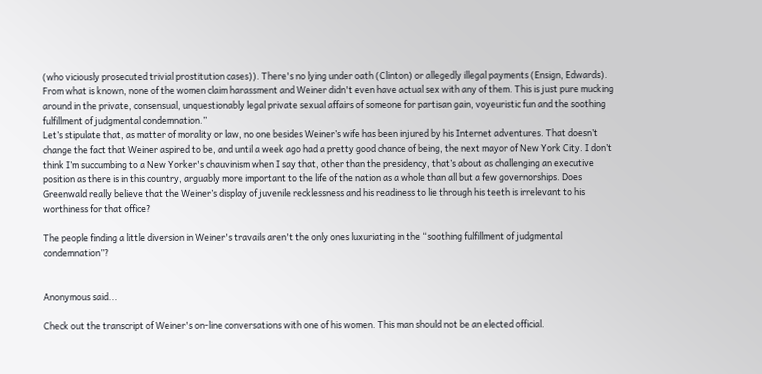(who viciously prosecuted trivial prostitution cases)). There's no lying under oath (Clinton) or allegedly illegal payments (Ensign, Edwards). From what is known, none of the women claim harassment and Weiner didn't even have actual sex with any of them. This is just pure mucking around in the private, consensual, unquestionably legal private sexual affairs of someone for partisan gain, voyeuristic fun and the soothing fulfillment of judgmental condemnation.”
Let’s stipulate that, as matter of morality or law, no one besides Weiner’s wife has been injured by his Internet adventures. That doesn’t change the fact that Weiner aspired to be, and until a week ago had a pretty good chance of being, the next mayor of New York City. I don’t think I’m succumbing to a New Yorker's chauvinism when I say that, other than the presidency, that’s about as challenging an executive position as there is in this country, arguably more important to the life of the nation as a whole than all but a few governorships. Does Greenwald really believe that the Weiner’s display of juvenile recklessness and his readiness to lie through his teeth is irrelevant to his worthiness for that office?

The people finding a little diversion in Weiner's travails aren't the only ones luxuriating in the “soothing fulfillment of judgmental condemnation”?


Anonymous said...

Check out the transcript of Weiner's on-line conversations with one of his women. This man should not be an elected official.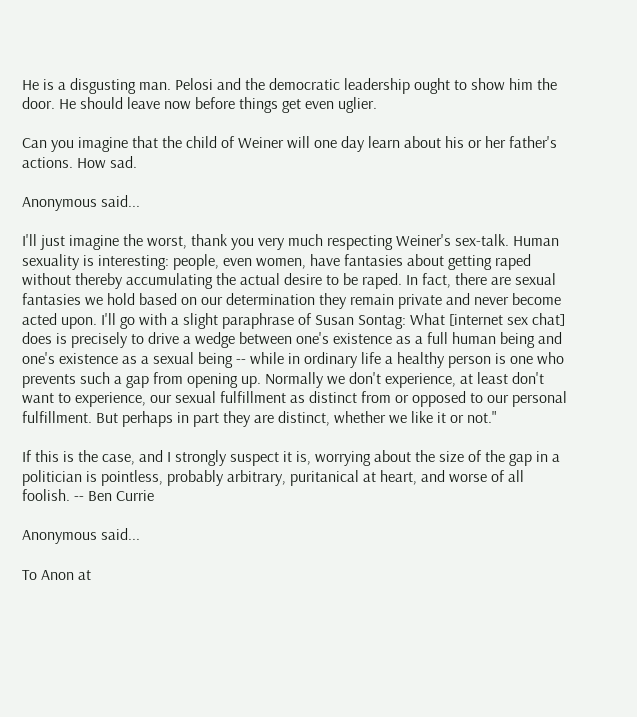He is a disgusting man. Pelosi and the democratic leadership ought to show him the door. He should leave now before things get even uglier.

Can you imagine that the child of Weiner will one day learn about his or her father's actions. How sad.

Anonymous said...

I'll just imagine the worst, thank you very much respecting Weiner's sex-talk. Human sexuality is interesting: people, even women, have fantasies about getting raped without thereby accumulating the actual desire to be raped. In fact, there are sexual fantasies we hold based on our determination they remain private and never become acted upon. I'll go with a slight paraphrase of Susan Sontag: What [internet sex chat] does is precisely to drive a wedge between one's existence as a full human being and one's existence as a sexual being -- while in ordinary life a healthy person is one who prevents such a gap from opening up. Normally we don't experience, at least don't want to experience, our sexual fulfillment as distinct from or opposed to our personal fulfillment. But perhaps in part they are distinct, whether we like it or not."

If this is the case, and I strongly suspect it is, worrying about the size of the gap in a politician is pointless, probably arbitrary, puritanical at heart, and worse of all foolish. -- Ben Currie

Anonymous said...

To Anon at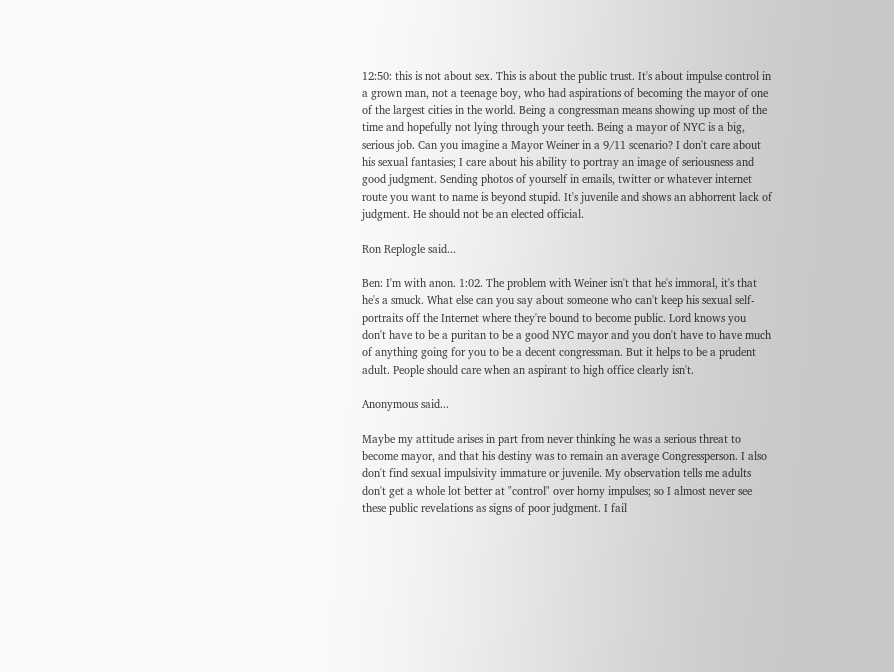12:50: this is not about sex. This is about the public trust. It's about impulse control in a grown man, not a teenage boy, who had aspirations of becoming the mayor of one of the largest cities in the world. Being a congressman means showing up most of the time and hopefully not lying through your teeth. Being a mayor of NYC is a big, serious job. Can you imagine a Mayor Weiner in a 9/11 scenario? I don't care about his sexual fantasies; I care about his ability to portray an image of seriousness and good judgment. Sending photos of yourself in emails, twitter or whatever internet route you want to name is beyond stupid. It's juvenile and shows an abhorrent lack of judgment. He should not be an elected official.

Ron Replogle said...

Ben: I'm with anon. 1:02. The problem with Weiner isn't that he's immoral, it's that he's a smuck. What else can you say about someone who can't keep his sexual self-portraits off the Internet where they're bound to become public. Lord knows you don't have to be a puritan to be a good NYC mayor and you don't have to have much of anything going for you to be a decent congressman. But it helps to be a prudent adult. People should care when an aspirant to high office clearly isn't.

Anonymous said...

Maybe my attitude arises in part from never thinking he was a serious threat to become mayor, and that his destiny was to remain an average Congressperson. I also don't find sexual impulsivity immature or juvenile. My observation tells me adults don't get a whole lot better at "control" over horny impulses; so I almost never see these public revelations as signs of poor judgment. I fail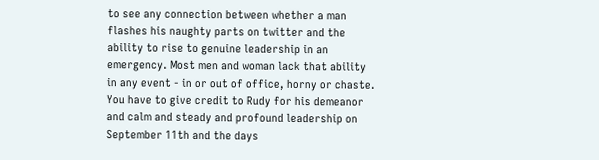to see any connection between whether a man flashes his naughty parts on twitter and the ability to rise to genuine leadership in an emergency. Most men and woman lack that ability in any event - in or out of office, horny or chaste. You have to give credit to Rudy for his demeanor and calm and steady and profound leadership on September 11th and the days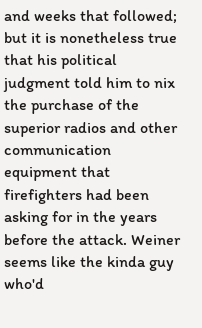and weeks that followed; but it is nonetheless true that his political judgment told him to nix the purchase of the superior radios and other communication equipment that firefighters had been asking for in the years before the attack. Weiner seems like the kinda guy who'd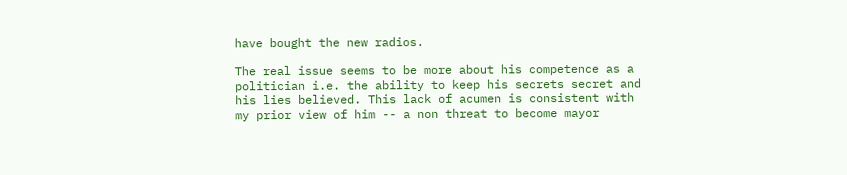have bought the new radios.

The real issue seems to be more about his competence as a politician i.e. the ability to keep his secrets secret and his lies believed. This lack of acumen is consistent with my prior view of him -- a non threat to become mayor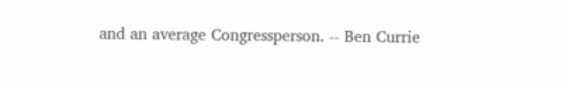and an average Congressperson. -- Ben Currie